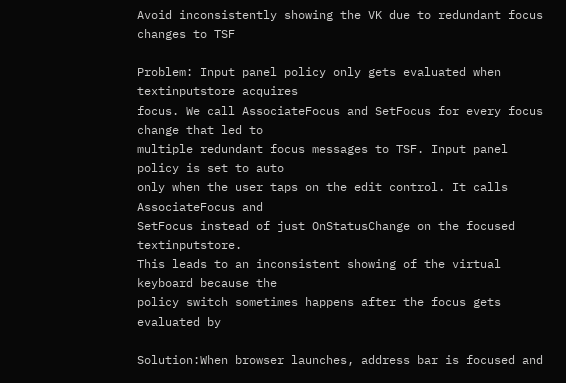Avoid inconsistently showing the VK due to redundant focus changes to TSF

Problem: Input panel policy only gets evaluated when textinputstore acquires
focus. We call AssociateFocus and SetFocus for every focus change that led to
multiple redundant focus messages to TSF. Input panel policy is set to auto
only when the user taps on the edit control. It calls AssociateFocus and
SetFocus instead of just OnStatusChange on the focused textinputstore.
This leads to an inconsistent showing of the virtual keyboard because the
policy switch sometimes happens after the focus gets evaluated by

Solution:When browser launches, address bar is focused and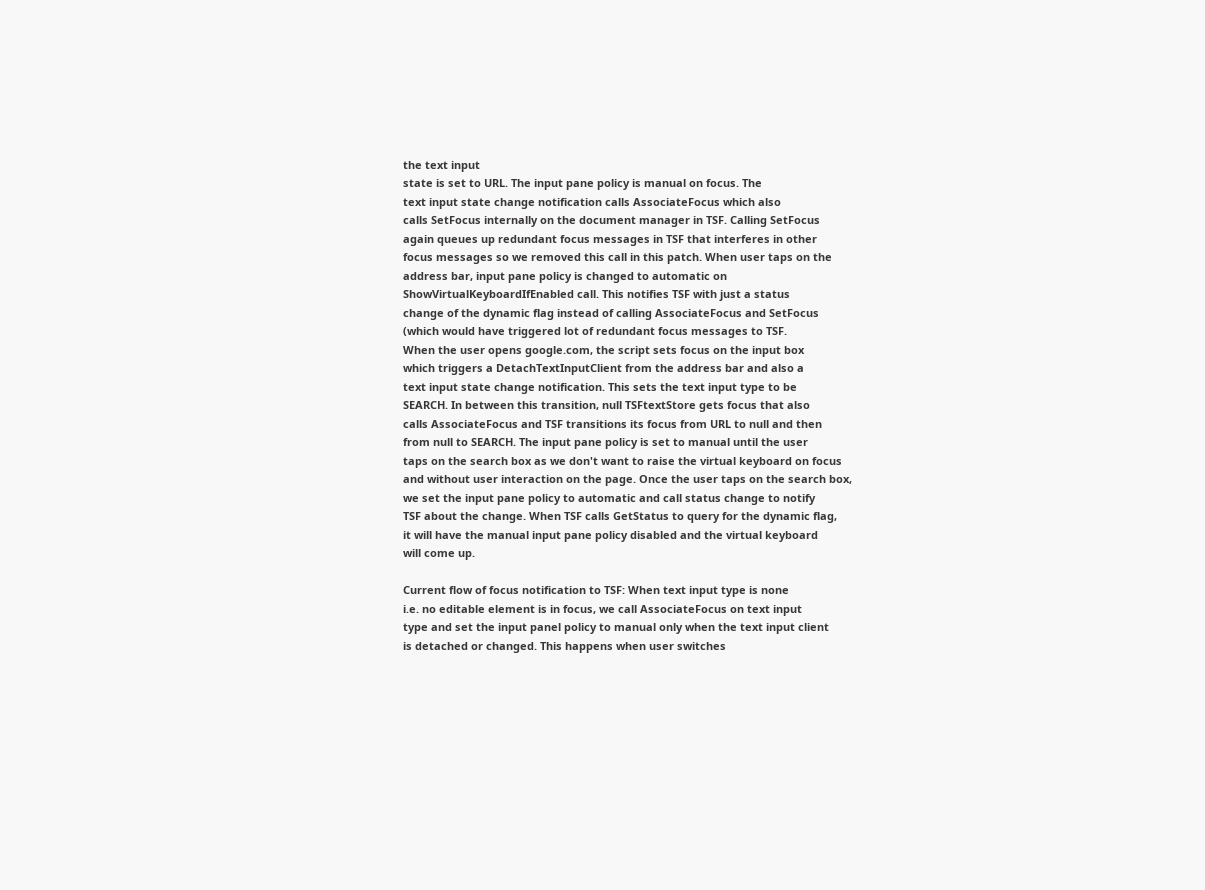the text input
state is set to URL. The input pane policy is manual on focus. The
text input state change notification calls AssociateFocus which also
calls SetFocus internally on the document manager in TSF. Calling SetFocus
again queues up redundant focus messages in TSF that interferes in other
focus messages so we removed this call in this patch. When user taps on the
address bar, input pane policy is changed to automatic on
ShowVirtualKeyboardIfEnabled call. This notifies TSF with just a status
change of the dynamic flag instead of calling AssociateFocus and SetFocus
(which would have triggered lot of redundant focus messages to TSF.
When the user opens google.com, the script sets focus on the input box
which triggers a DetachTextInputClient from the address bar and also a
text input state change notification. This sets the text input type to be
SEARCH. In between this transition, null TSFtextStore gets focus that also
calls AssociateFocus and TSF transitions its focus from URL to null and then
from null to SEARCH. The input pane policy is set to manual until the user
taps on the search box as we don't want to raise the virtual keyboard on focus
and without user interaction on the page. Once the user taps on the search box,
we set the input pane policy to automatic and call status change to notify
TSF about the change. When TSF calls GetStatus to query for the dynamic flag,
it will have the manual input pane policy disabled and the virtual keyboard
will come up.

Current flow of focus notification to TSF: When text input type is none
i.e. no editable element is in focus, we call AssociateFocus on text input
type and set the input panel policy to manual only when the text input client
is detached or changed. This happens when user switches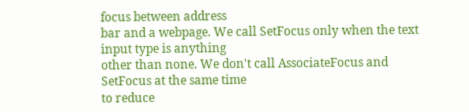focus between address
bar and a webpage. We call SetFocus only when the text input type is anything
other than none. We don't call AssociateFocus and SetFocus at the same time
to reduce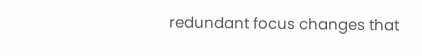redundant focus changes that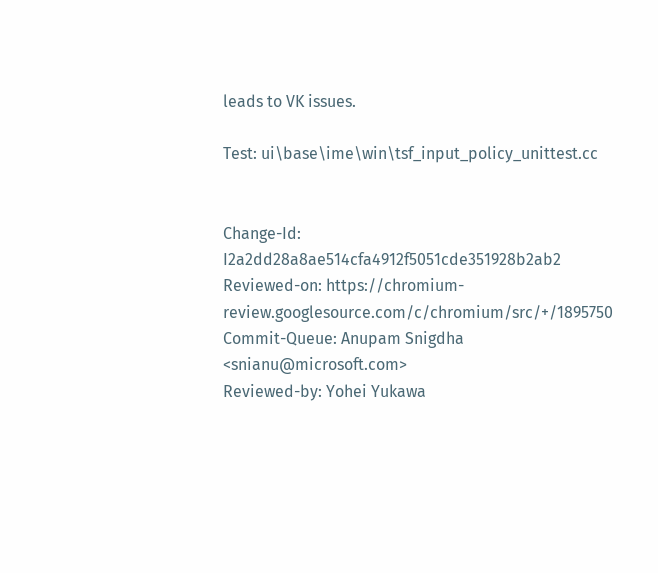leads to VK issues.

Test: ui\base\ime\win\tsf_input_policy_unittest.cc


Change-Id: I2a2dd28a8ae514cfa4912f5051cde351928b2ab2
Reviewed-on: https://chromium-review.googlesource.com/c/chromium/src/+/1895750
Commit-Queue: Anupam Snigdha <snianu@microsoft.com>
Reviewed-by: Yohei Yukawa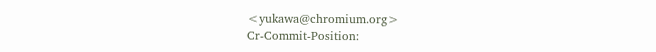<yukawa@chromium.org>
Cr-Commit-Position: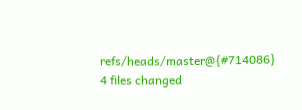refs/heads/master@{#714086}
4 files changed